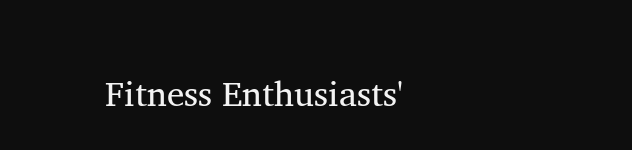Fitness Enthusiasts'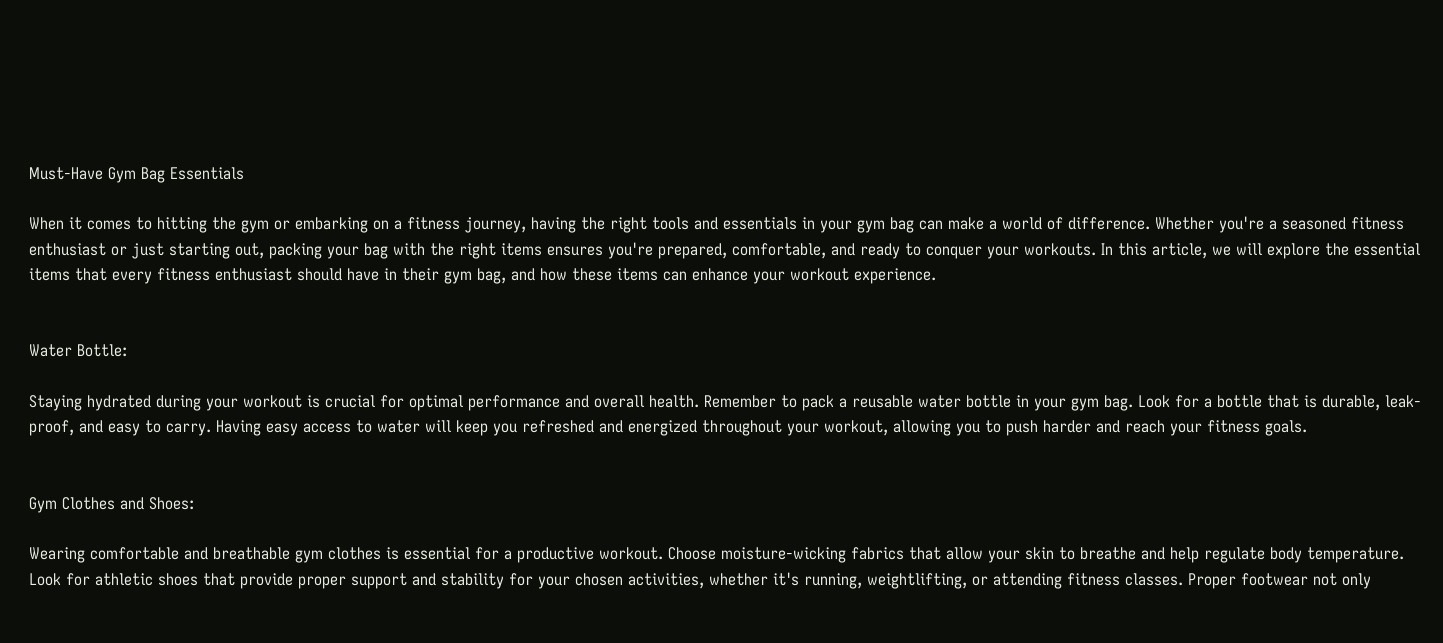Must-Have Gym Bag Essentials

When it comes to hitting the gym or embarking on a fitness journey, having the right tools and essentials in your gym bag can make a world of difference. Whether you're a seasoned fitness enthusiast or just starting out, packing your bag with the right items ensures you're prepared, comfortable, and ready to conquer your workouts. In this article, we will explore the essential items that every fitness enthusiast should have in their gym bag, and how these items can enhance your workout experience.


Water Bottle:

Staying hydrated during your workout is crucial for optimal performance and overall health. Remember to pack a reusable water bottle in your gym bag. Look for a bottle that is durable, leak-proof, and easy to carry. Having easy access to water will keep you refreshed and energized throughout your workout, allowing you to push harder and reach your fitness goals.


Gym Clothes and Shoes:

Wearing comfortable and breathable gym clothes is essential for a productive workout. Choose moisture-wicking fabrics that allow your skin to breathe and help regulate body temperature. Look for athletic shoes that provide proper support and stability for your chosen activities, whether it's running, weightlifting, or attending fitness classes. Proper footwear not only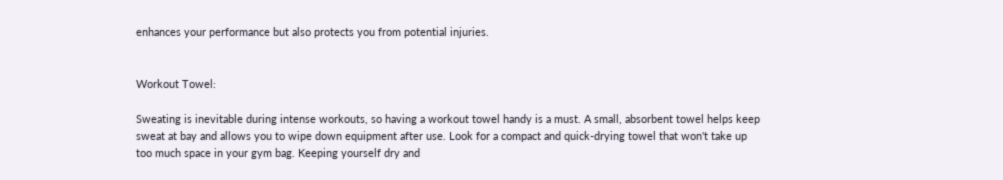enhances your performance but also protects you from potential injuries.


Workout Towel:

Sweating is inevitable during intense workouts, so having a workout towel handy is a must. A small, absorbent towel helps keep sweat at bay and allows you to wipe down equipment after use. Look for a compact and quick-drying towel that won't take up too much space in your gym bag. Keeping yourself dry and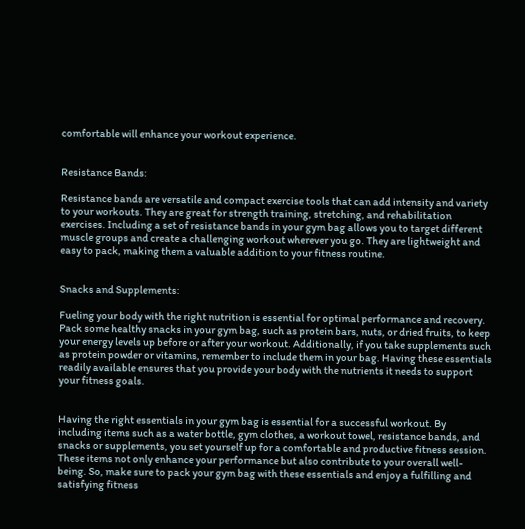comfortable will enhance your workout experience.


Resistance Bands:

Resistance bands are versatile and compact exercise tools that can add intensity and variety to your workouts. They are great for strength training, stretching, and rehabilitation exercises. Including a set of resistance bands in your gym bag allows you to target different muscle groups and create a challenging workout wherever you go. They are lightweight and easy to pack, making them a valuable addition to your fitness routine.


Snacks and Supplements:

Fueling your body with the right nutrition is essential for optimal performance and recovery. Pack some healthy snacks in your gym bag, such as protein bars, nuts, or dried fruits, to keep your energy levels up before or after your workout. Additionally, if you take supplements such as protein powder or vitamins, remember to include them in your bag. Having these essentials readily available ensures that you provide your body with the nutrients it needs to support your fitness goals.


Having the right essentials in your gym bag is essential for a successful workout. By including items such as a water bottle, gym clothes, a workout towel, resistance bands, and snacks or supplements, you set yourself up for a comfortable and productive fitness session. These items not only enhance your performance but also contribute to your overall well-being. So, make sure to pack your gym bag with these essentials and enjoy a fulfilling and satisfying fitness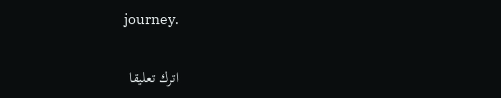journey.

اترك تعليقا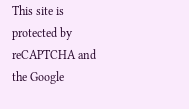This site is protected by reCAPTCHA and the Google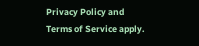Privacy Policy and Terms of Service apply.